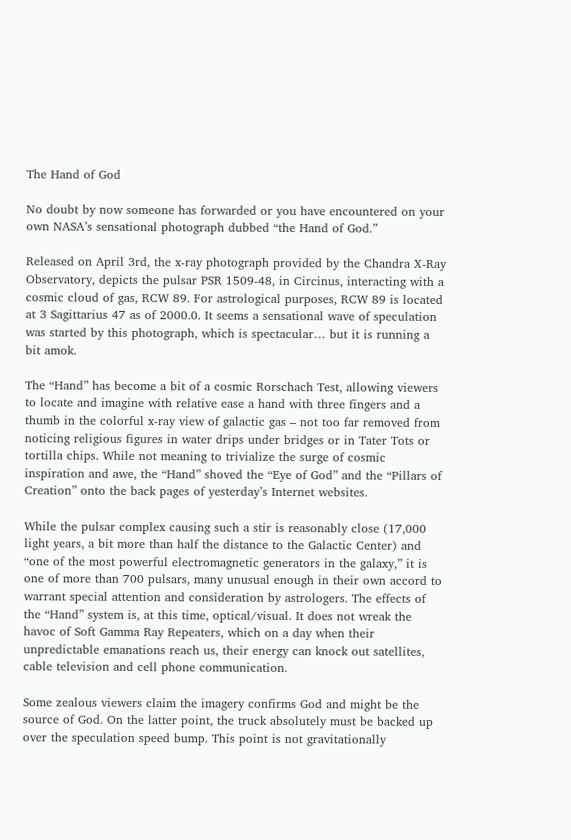The Hand of God

No doubt by now someone has forwarded or you have encountered on your own NASA’s sensational photograph dubbed “the Hand of God.”

Released on April 3rd, the x-ray photograph provided by the Chandra X-Ray Observatory, depicts the pulsar PSR 1509-48, in Circinus, interacting with a cosmic cloud of gas, RCW 89. For astrological purposes, RCW 89 is located at 3 Sagittarius 47 as of 2000.0. It seems a sensational wave of speculation was started by this photograph, which is spectacular… but it is running a bit amok.

The “Hand” has become a bit of a cosmic Rorschach Test, allowing viewers to locate and imagine with relative ease a hand with three fingers and a thumb in the colorful x-ray view of galactic gas – not too far removed from noticing religious figures in water drips under bridges or in Tater Tots or tortilla chips. While not meaning to trivialize the surge of cosmic inspiration and awe, the “Hand” shoved the “Eye of God” and the “Pillars of Creation” onto the back pages of yesterday’s Internet websites.

While the pulsar complex causing such a stir is reasonably close (17,000 light years, a bit more than half the distance to the Galactic Center) and “one of the most powerful electromagnetic generators in the galaxy,” it is one of more than 700 pulsars, many unusual enough in their own accord to warrant special attention and consideration by astrologers. The effects of the “Hand” system is, at this time, optical/visual. It does not wreak the havoc of Soft Gamma Ray Repeaters, which on a day when their unpredictable emanations reach us, their energy can knock out satellites, cable television and cell phone communication.

Some zealous viewers claim the imagery confirms God and might be the source of God. On the latter point, the truck absolutely must be backed up over the speculation speed bump. This point is not gravitationally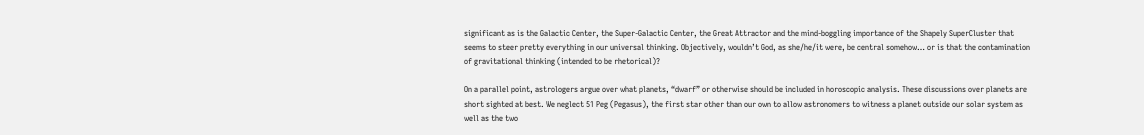significant as is the Galactic Center, the Super-Galactic Center, the Great Attractor and the mind-boggling importance of the Shapely SuperCluster that seems to steer pretty everything in our universal thinking. Objectively, wouldn’t God, as she/he/it were, be central somehow… or is that the contamination of gravitational thinking (intended to be rhetorical)?

On a parallel point, astrologers argue over what planets, “dwarf” or otherwise should be included in horoscopic analysis. These discussions over planets are short sighted at best. We neglect 51 Peg (Pegasus), the first star other than our own to allow astronomers to witness a planet outside our solar system as well as the two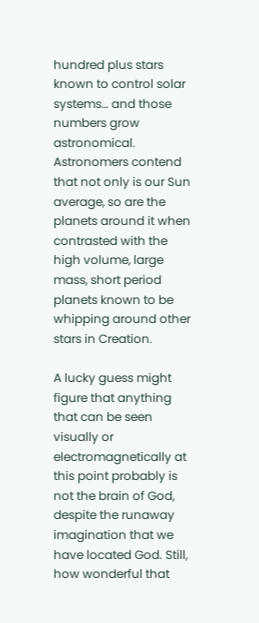hundred plus stars known to control solar systems… and those numbers grow astronomical. Astronomers contend that not only is our Sun average, so are the planets around it when contrasted with the high volume, large mass, short period planets known to be whipping around other stars in Creation.

A lucky guess might figure that anything that can be seen visually or electromagnetically at this point probably is not the brain of God, despite the runaway imagination that we have located God. Still, how wonderful that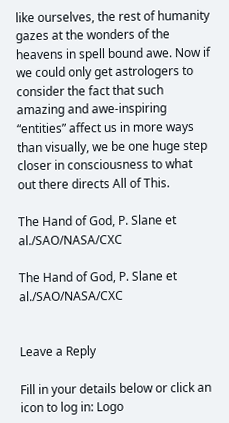like ourselves, the rest of humanity gazes at the wonders of the heavens in spell bound awe. Now if we could only get astrologers to consider the fact that such amazing and awe-inspiring “entities” affect us in more ways than visually, we be one huge step closer in consciousness to what out there directs All of This.

The Hand of God, P. Slane et al./SAO/NASA/CXC

The Hand of God, P. Slane et al./SAO/NASA/CXC


Leave a Reply

Fill in your details below or click an icon to log in: Logo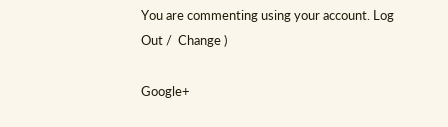You are commenting using your account. Log Out /  Change )

Google+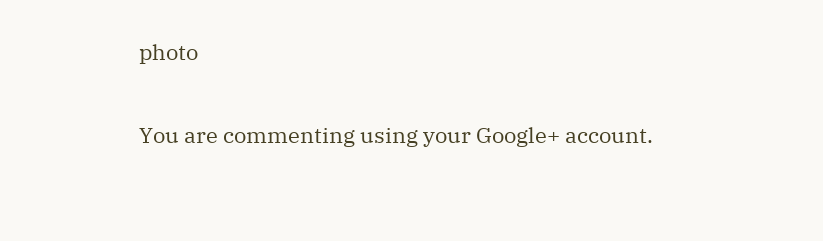photo

You are commenting using your Google+ account.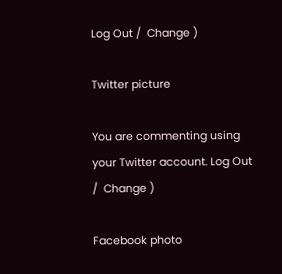Log Out /  Change )

Twitter picture

You are commenting using your Twitter account. Log Out /  Change )

Facebook photo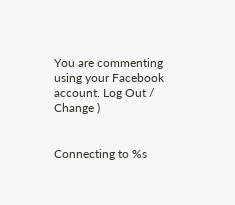You are commenting using your Facebook account. Log Out /  Change )


Connecting to %s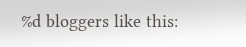%d bloggers like this: